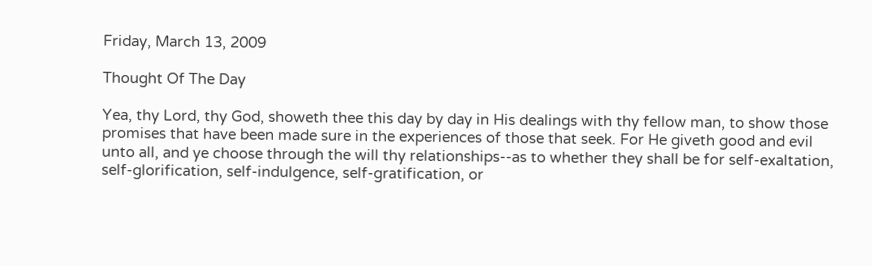Friday, March 13, 2009

Thought Of The Day

Yea, thy Lord, thy God, showeth thee this day by day in His dealings with thy fellow man, to show those promises that have been made sure in the experiences of those that seek. For He giveth good and evil unto all, and ye choose through the will thy relationships--as to whether they shall be for self-exaltation, self-glorification, self-indulgence, self-gratification, or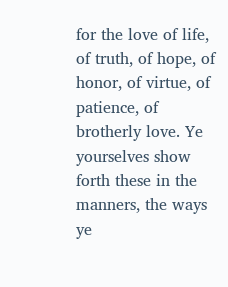for the love of life, of truth, of hope, of honor, of virtue, of patience, of brotherly love. Ye yourselves show forth these in the manners, the ways ye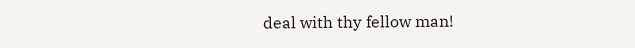deal with thy fellow man!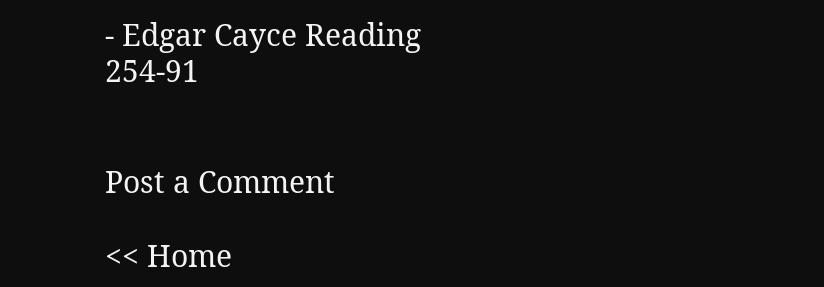- Edgar Cayce Reading 254-91


Post a Comment

<< Home